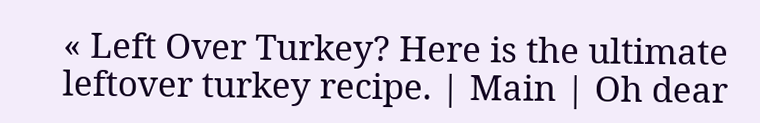« Left Over Turkey? Here is the ultimate leftover turkey recipe. | Main | Oh dear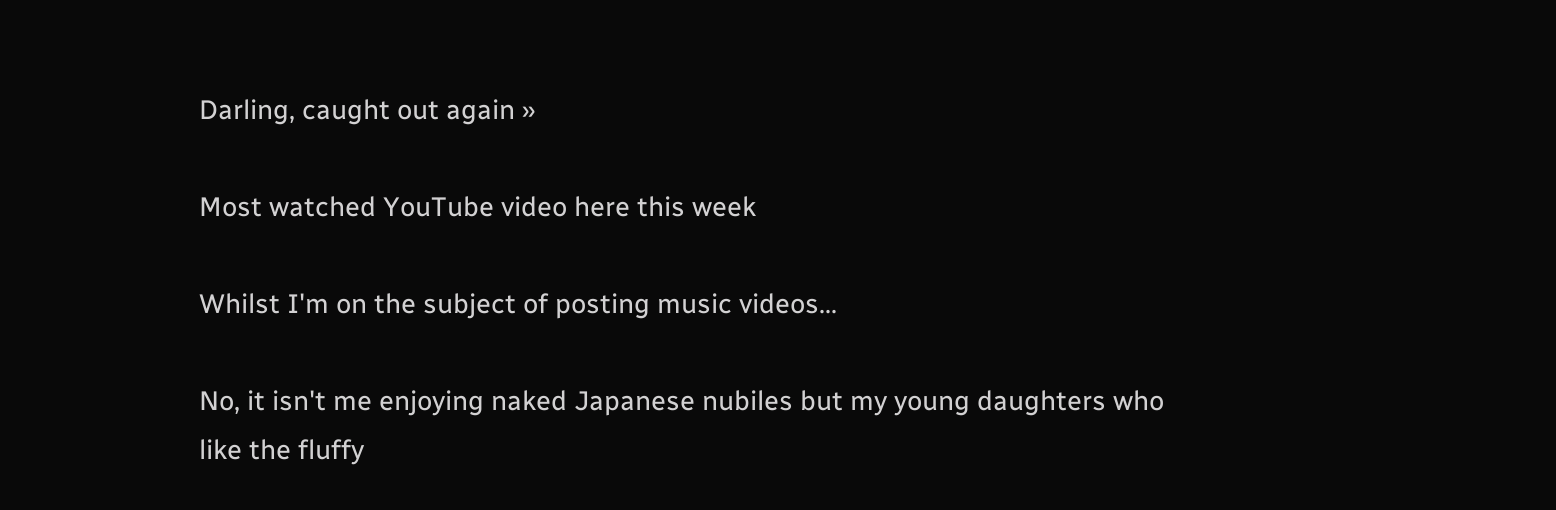Darling, caught out again »

Most watched YouTube video here this week

Whilst I'm on the subject of posting music videos...

No, it isn't me enjoying naked Japanese nubiles but my young daughters who like the fluffy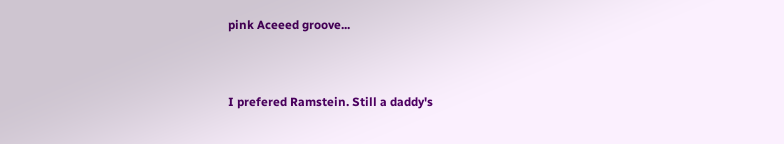pink Aceeed groove...


I prefered Ramstein. Still a daddy's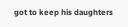got to keep his daughters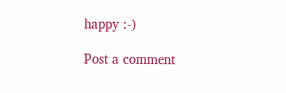happy :-)

Post a comment